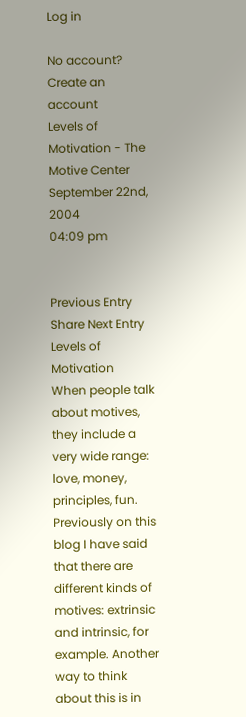Log in

No account? Create an account
Levels of Motivation - The Motive Center
September 22nd, 2004
04:09 pm


Previous Entry Share Next Entry
Levels of Motivation
When people talk about motives, they include a very wide range: love, money, principles, fun. Previously on this blog I have said that there are different kinds of motives: extrinsic and intrinsic, for example. Another way to think about this is in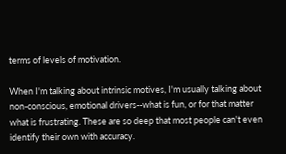terms of levels of motivation.

When I'm talking about intrinsic motives, I'm usually talking about non-conscious, emotional drivers--what is fun, or for that matter what is frustrating. These are so deep that most people can't even identify their own with accuracy.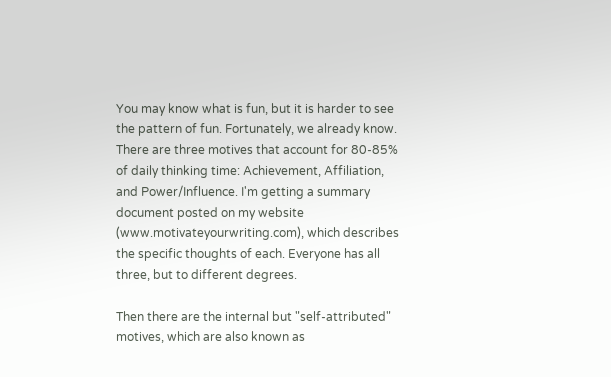You may know what is fun, but it is harder to see the pattern of fun. Fortunately, we already know. There are three motives that account for 80-85% of daily thinking time: Achievement, Affiliation, and Power/Influence. I'm getting a summary document posted on my website (www.motivateyourwriting.com), which describes the specific thoughts of each. Everyone has all three, but to different degrees.

Then there are the internal but "self-attributed" motives, which are also known as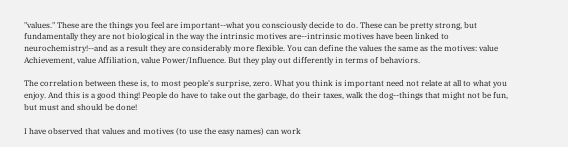"values." These are the things you feel are important--what you consciously decide to do. These can be pretty strong, but fundamentally they are not biological in the way the intrinsic motives are--intrinsic motives have been linked to neurochemistry!--and as a result they are considerably more flexible. You can define the values the same as the motives: value Achievement, value Affiliation, value Power/Influence. But they play out differently in terms of behaviors.

The correlation between these is, to most people's surprise, zero. What you think is important need not relate at all to what you enjoy. And this is a good thing! People do have to take out the garbage, do their taxes, walk the dog--things that might not be fun, but must and should be done!

I have observed that values and motives (to use the easy names) can work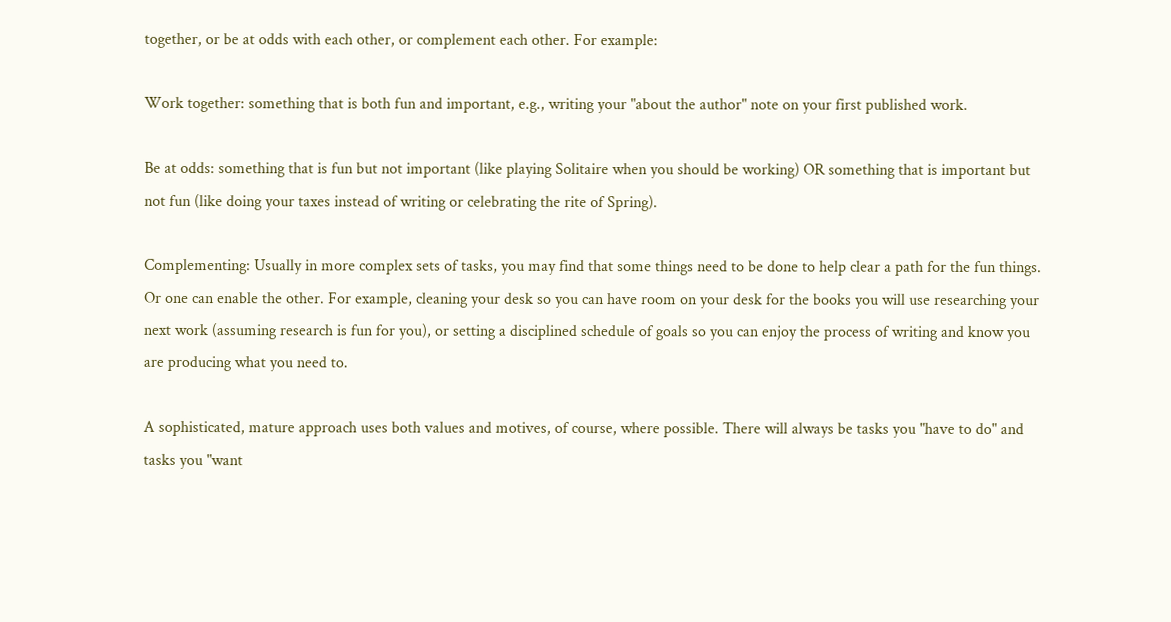together, or be at odds with each other, or complement each other. For example:

Work together: something that is both fun and important, e.g., writing your "about the author" note on your first published work.

Be at odds: something that is fun but not important (like playing Solitaire when you should be working) OR something that is important but not fun (like doing your taxes instead of writing or celebrating the rite of Spring).

Complementing: Usually in more complex sets of tasks, you may find that some things need to be done to help clear a path for the fun things. Or one can enable the other. For example, cleaning your desk so you can have room on your desk for the books you will use researching your next work (assuming research is fun for you), or setting a disciplined schedule of goals so you can enjoy the process of writing and know you are producing what you need to.

A sophisticated, mature approach uses both values and motives, of course, where possible. There will always be tasks you "have to do" and tasks you "want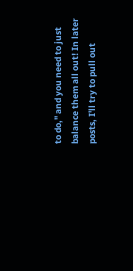to do," and you need to just balance them all out! In later posts, I'll try to pull out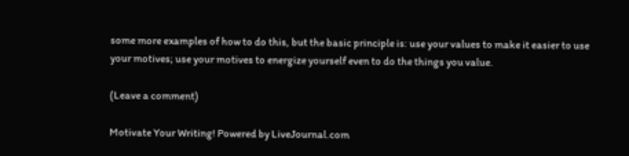some more examples of how to do this, but the basic principle is: use your values to make it easier to use your motives; use your motives to energize yourself even to do the things you value.

(Leave a comment)

Motivate Your Writing! Powered by LiveJournal.com